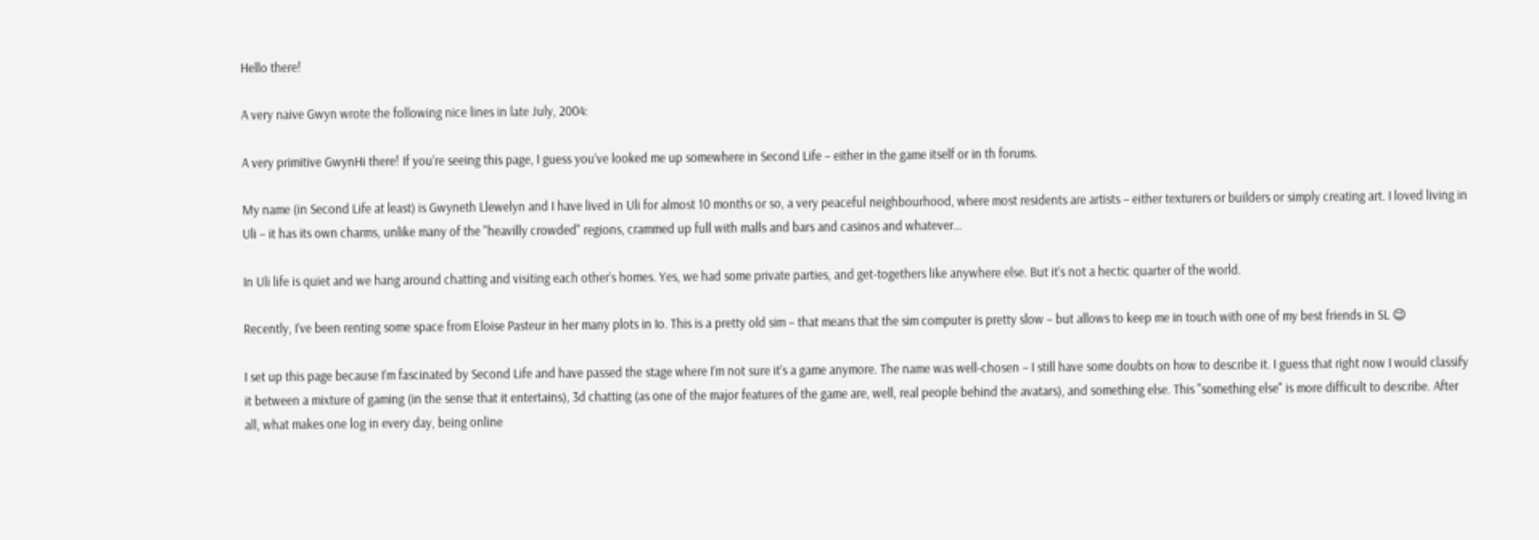Hello there!

A very naive Gwyn wrote the following nice lines in late July, 2004:

A very primitive GwynHi there! If you’re seeing this page, I guess you’ve looked me up somewhere in Second Life – either in the game itself or in th forums.

My name (in Second Life at least) is Gwyneth Llewelyn and I have lived in Uli for almost 10 months or so, a very peaceful neighbourhood, where most residents are artists – either texturers or builders or simply creating art. I loved living in Uli – it has its own charms, unlike many of the "heavilly crowded" regions, crammed up full with malls and bars and casinos and whatever…

In Uli life is quiet and we hang around chatting and visiting each other’s homes. Yes, we had some private parties, and get-togethers like anywhere else. But it’s not a hectic quarter of the world.

Recently, I’ve been renting some space from Eloise Pasteur in her many plots in Io. This is a pretty old sim – that means that the sim computer is pretty slow – but allows to keep me in touch with one of my best friends in SL 😉

I set up this page because I’m fascinated by Second Life and have passed the stage where I’m not sure it’s a game anymore. The name was well-chosen – I still have some doubts on how to describe it. I guess that right now I would classify it between a mixture of gaming (in the sense that it entertains), 3d chatting (as one of the major features of the game are, well, real people behind the avatars), and something else. This "something else" is more difficult to describe. After all, what makes one log in every day, being online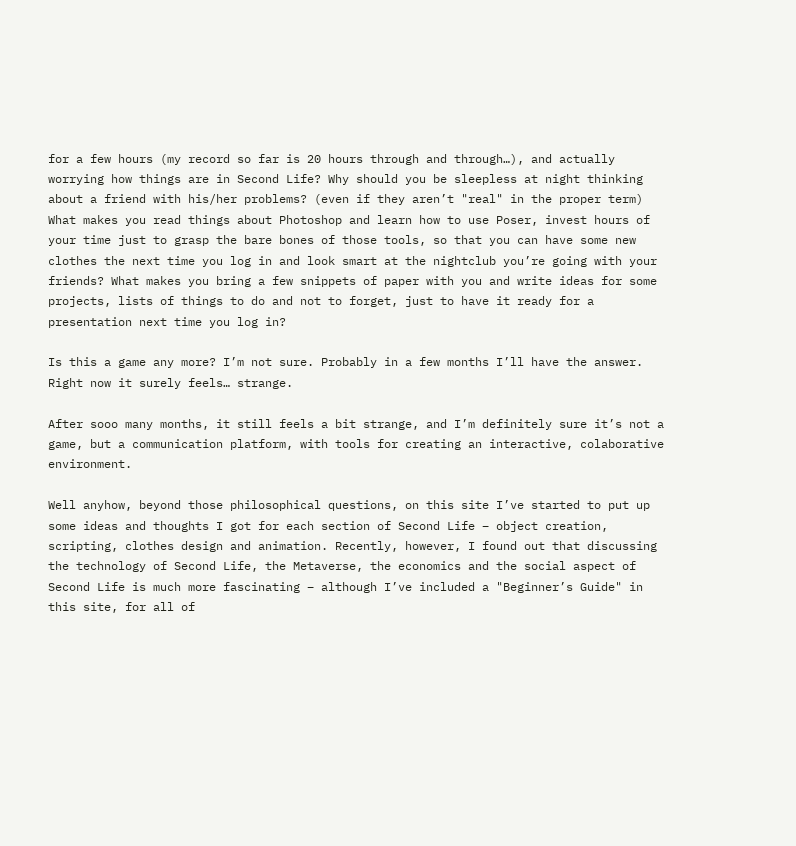for a few hours (my record so far is 20 hours through and through…), and actually worrying how things are in Second Life? Why should you be sleepless at night thinking about a friend with his/her problems? (even if they aren’t "real" in the proper term) What makes you read things about Photoshop and learn how to use Poser, invest hours of your time just to grasp the bare bones of those tools, so that you can have some new clothes the next time you log in and look smart at the nightclub you’re going with your friends? What makes you bring a few snippets of paper with you and write ideas for some projects, lists of things to do and not to forget, just to have it ready for a presentation next time you log in?

Is this a game any more? I’m not sure. Probably in a few months I’ll have the answer. Right now it surely feels… strange.

After sooo many months, it still feels a bit strange, and I’m definitely sure it’s not a game, but a communication platform, with tools for creating an interactive, colaborative environment.

Well anyhow, beyond those philosophical questions, on this site I’ve started to put up some ideas and thoughts I got for each section of Second Life – object creation, scripting, clothes design and animation. Recently, however, I found out that discussing the technology of Second Life, the Metaverse, the economics and the social aspect of Second Life is much more fascinating – although I’ve included a "Beginner’s Guide" in this site, for all of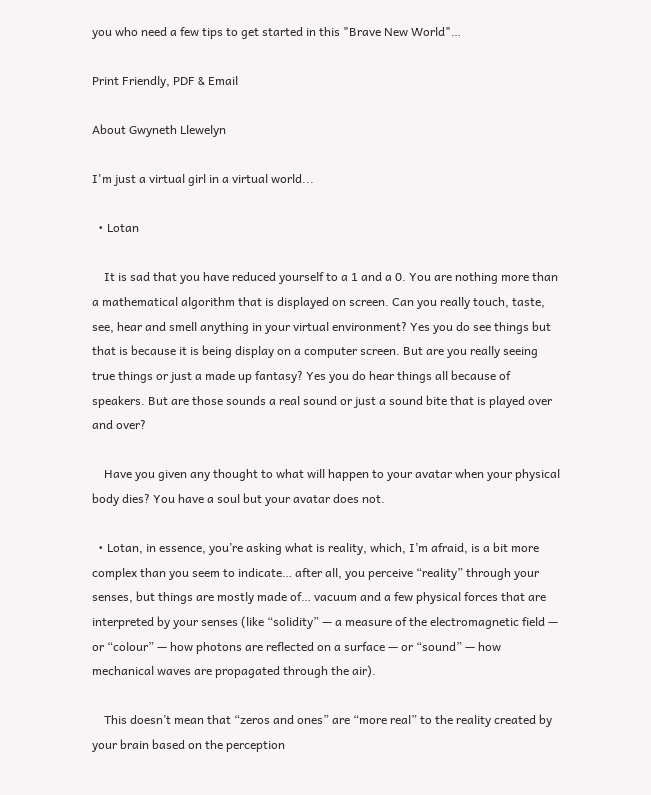you who need a few tips to get started in this "Brave New World"…

Print Friendly, PDF & Email

About Gwyneth Llewelyn

I'm just a virtual girl in a virtual world...

  • Lotan

    It is sad that you have reduced yourself to a 1 and a 0. You are nothing more than a mathematical algorithm that is displayed on screen. Can you really touch, taste, see, hear and smell anything in your virtual environment? Yes you do see things but that is because it is being display on a computer screen. But are you really seeing true things or just a made up fantasy? Yes you do hear things all because of speakers. But are those sounds a real sound or just a sound bite that is played over and over?

    Have you given any thought to what will happen to your avatar when your physical body dies? You have a soul but your avatar does not.

  • Lotan, in essence, you’re asking what is reality, which, I’m afraid, is a bit more complex than you seem to indicate… after all, you perceive “reality” through your senses, but things are mostly made of… vacuum and a few physical forces that are interpreted by your senses (like “solidity” — a measure of the electromagnetic field — or “colour” — how photons are reflected on a surface — or “sound” — how mechanical waves are propagated through the air).

    This doesn’t mean that “zeros and ones” are “more real” to the reality created by your brain based on the perception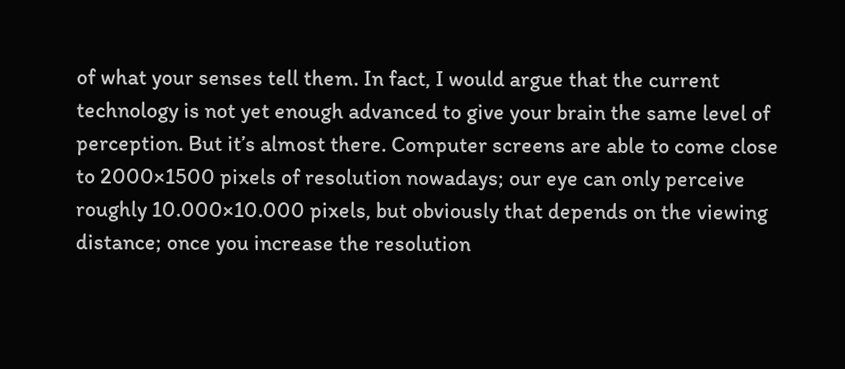of what your senses tell them. In fact, I would argue that the current technology is not yet enough advanced to give your brain the same level of perception. But it’s almost there. Computer screens are able to come close to 2000×1500 pixels of resolution nowadays; our eye can only perceive roughly 10.000×10.000 pixels, but obviously that depends on the viewing distance; once you increase the resolution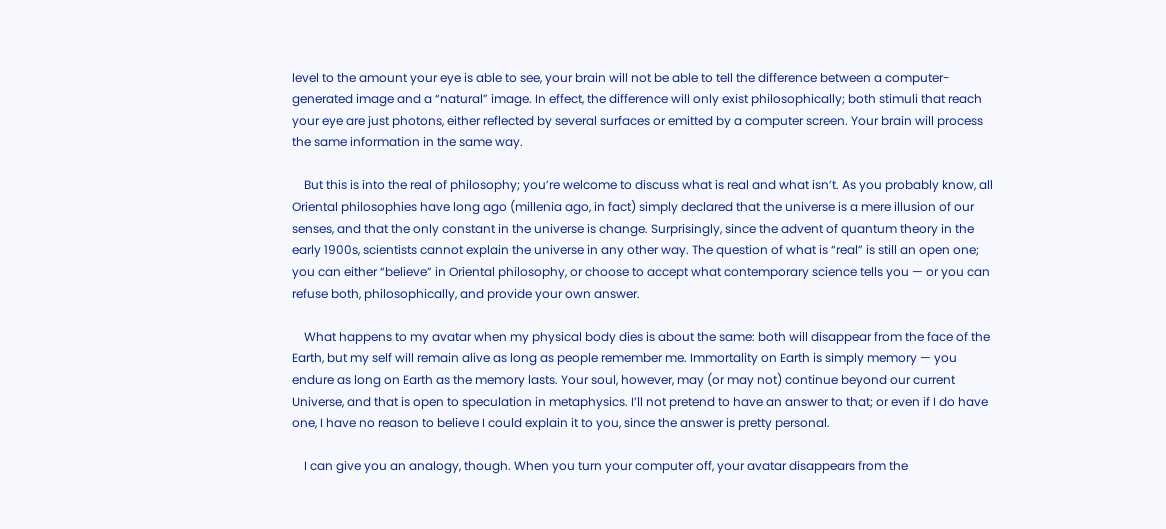level to the amount your eye is able to see, your brain will not be able to tell the difference between a computer-generated image and a “natural” image. In effect, the difference will only exist philosophically; both stimuli that reach your eye are just photons, either reflected by several surfaces or emitted by a computer screen. Your brain will process the same information in the same way.

    But this is into the real of philosophy; you’re welcome to discuss what is real and what isn’t. As you probably know, all Oriental philosophies have long ago (millenia ago, in fact) simply declared that the universe is a mere illusion of our senses, and that the only constant in the universe is change. Surprisingly, since the advent of quantum theory in the early 1900s, scientists cannot explain the universe in any other way. The question of what is “real” is still an open one; you can either “believe” in Oriental philosophy, or choose to accept what contemporary science tells you — or you can refuse both, philosophically, and provide your own answer.

    What happens to my avatar when my physical body dies is about the same: both will disappear from the face of the Earth, but my self will remain alive as long as people remember me. Immortality on Earth is simply memory — you endure as long on Earth as the memory lasts. Your soul, however, may (or may not) continue beyond our current Universe, and that is open to speculation in metaphysics. I’ll not pretend to have an answer to that; or even if I do have one, I have no reason to believe I could explain it to you, since the answer is pretty personal.

    I can give you an analogy, though. When you turn your computer off, your avatar disappears from the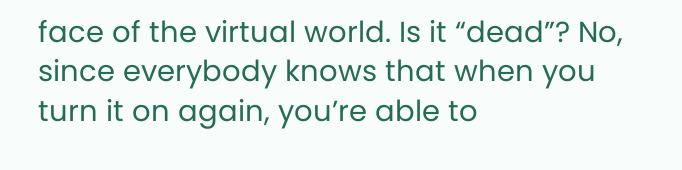face of the virtual world. Is it “dead”? No, since everybody knows that when you turn it on again, you’re able to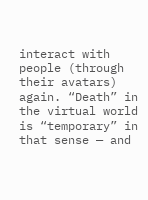interact with people (through their avatars) again. “Death” in the virtual world is “temporary” in that sense — and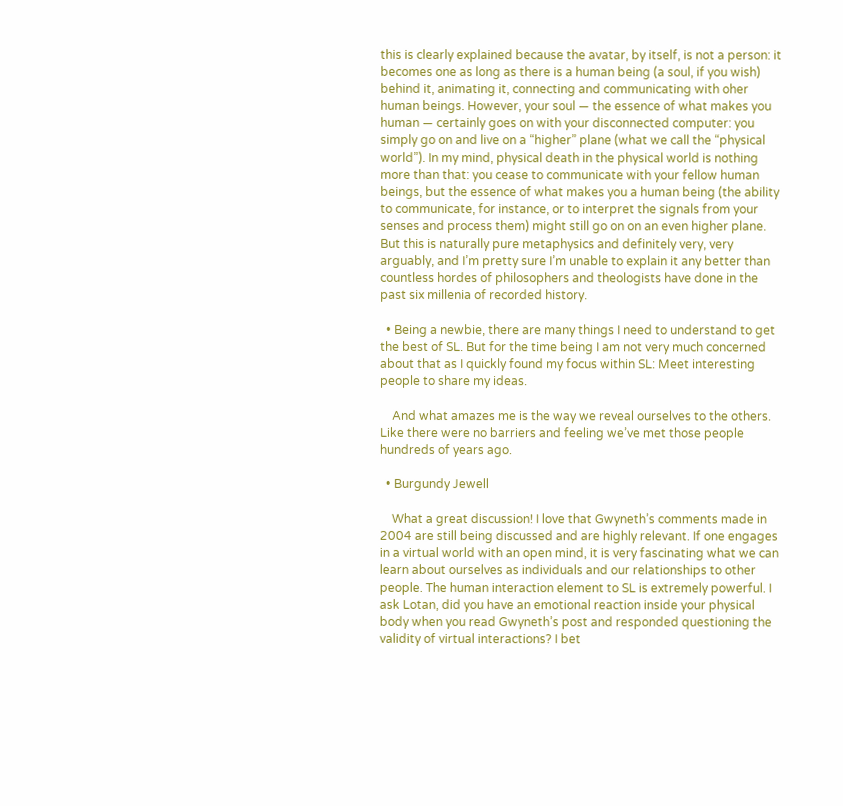this is clearly explained because the avatar, by itself, is not a person: it becomes one as long as there is a human being (a soul, if you wish) behind it, animating it, connecting and communicating with oher human beings. However, your soul — the essence of what makes you human — certainly goes on with your disconnected computer: you simply go on and live on a “higher” plane (what we call the “physical world”). In my mind, physical death in the physical world is nothing more than that: you cease to communicate with your fellow human beings, but the essence of what makes you a human being (the ability to communicate, for instance, or to interpret the signals from your senses and process them) might still go on on an even higher plane. But this is naturally pure metaphysics and definitely very, very arguably, and I’m pretty sure I’m unable to explain it any better than countless hordes of philosophers and theologists have done in the past six millenia of recorded history.

  • Being a newbie, there are many things I need to understand to get the best of SL. But for the time being I am not very much concerned about that as I quickly found my focus within SL: Meet interesting people to share my ideas.

    And what amazes me is the way we reveal ourselves to the others. Like there were no barriers and feeling we’ve met those people hundreds of years ago.

  • Burgundy Jewell

    What a great discussion! I love that Gwyneth’s comments made in 2004 are still being discussed and are highly relevant. If one engages in a virtual world with an open mind, it is very fascinating what we can learn about ourselves as individuals and our relationships to other people. The human interaction element to SL is extremely powerful. I ask Lotan, did you have an emotional reaction inside your physical body when you read Gwyneth’s post and responded questioning the validity of virtual interactions? I bet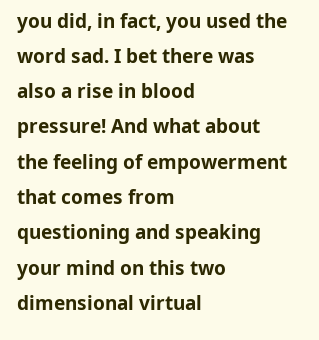you did, in fact, you used the word sad. I bet there was also a rise in blood pressure! And what about the feeling of empowerment that comes from questioning and speaking your mind on this two dimensional virtual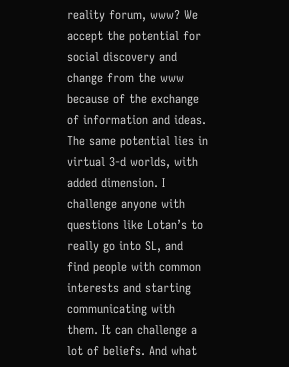reality forum, www? We accept the potential for social discovery and change from the www because of the exchange of information and ideas. The same potential lies in virtual 3-d worlds, with added dimension. I challenge anyone with questions like Lotan’s to really go into SL, and find people with common interests and starting communicating with them. It can challenge a lot of beliefs. And what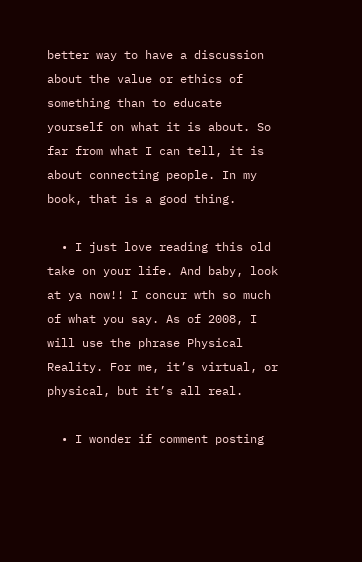better way to have a discussion about the value or ethics of something than to educate yourself on what it is about. So far from what I can tell, it is about connecting people. In my book, that is a good thing.

  • I just love reading this old take on your life. And baby, look at ya now!! I concur wth so much of what you say. As of 2008, I will use the phrase Physical Reality. For me, it’s virtual, or physical, but it’s all real.

  • I wonder if comment posting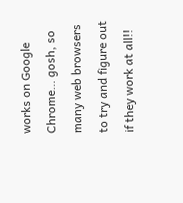works on Google Chrome… gosh, so many web browsers to try and figure out if they work at all!!